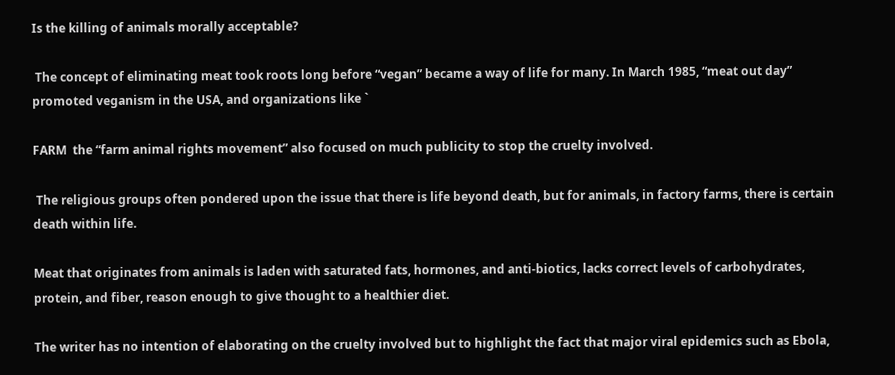Is the killing of animals morally acceptable?

 The concept of eliminating meat took roots long before “vegan” became a way of life for many. In March 1985, “meat out day” promoted veganism in the USA, and organizations like `

FARM  the “farm animal rights movement” also focused on much publicity to stop the cruelty involved.

 The religious groups often pondered upon the issue that there is life beyond death, but for animals, in factory farms, there is certain death within life.

Meat that originates from animals is laden with saturated fats, hormones, and anti-biotics, lacks correct levels of carbohydrates, protein, and fiber, reason enough to give thought to a healthier diet.

The writer has no intention of elaborating on the cruelty involved but to highlight the fact that major viral epidemics such as Ebola,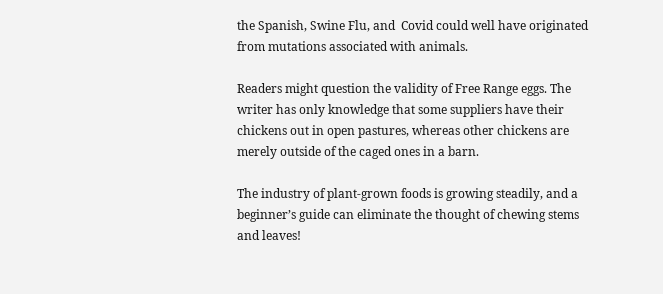the Spanish, Swine Flu, and  Covid could well have originated from mutations associated with animals.

Readers might question the validity of Free Range eggs. The writer has only knowledge that some suppliers have their chickens out in open pastures, whereas other chickens are merely outside of the caged ones in a barn.

The industry of plant-grown foods is growing steadily, and a beginner’s guide can eliminate the thought of chewing stems and leaves!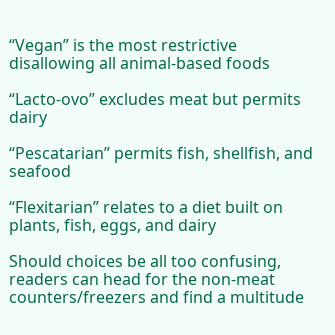“Vegan” is the most restrictive disallowing all animal-based foods

“Lacto-ovo” excludes meat but permits dairy

“Pescatarian” permits fish, shellfish, and seafood

“Flexitarian” relates to a diet built on plants, fish, eggs, and dairy

Should choices be all too confusing, readers can head for the non-meat counters/freezers and find a multitude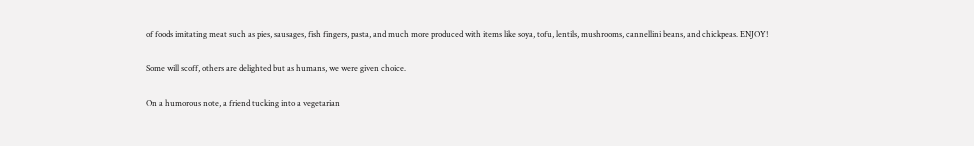of foods imitating meat such as pies, sausages, fish fingers, pasta, and much more produced with items like soya, tofu, lentils, mushrooms, cannellini beans, and chickpeas. ENJOY!

Some will scoff, others are delighted but as humans, we were given choice.

On a humorous note, a friend tucking into a vegetarian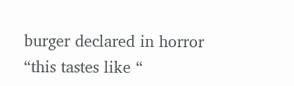burger declared in horror “this tastes like “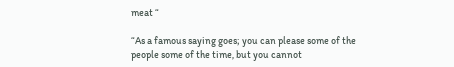meat “

“As a famous saying goes; you can please some of the people some of the time, but you cannot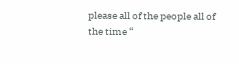please all of the people all of the time “